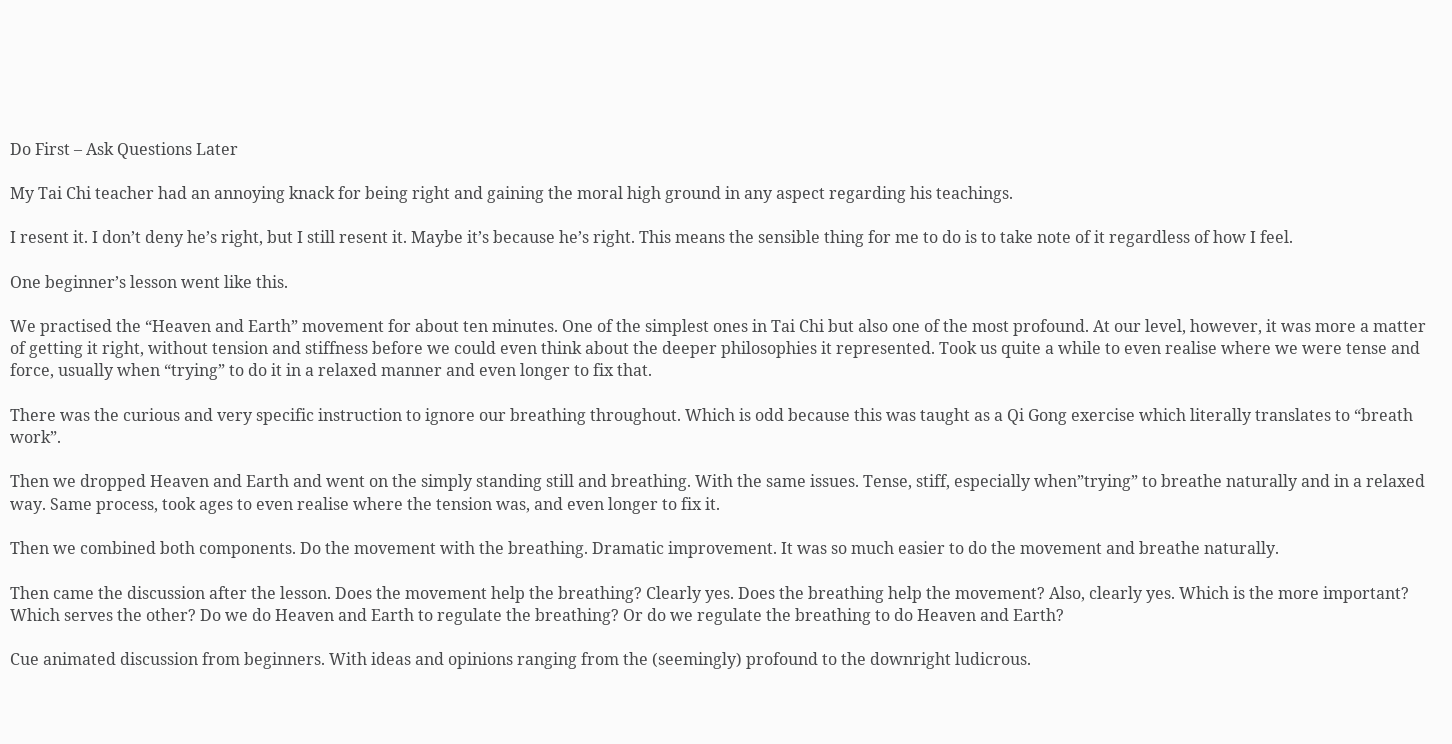Do First – Ask Questions Later

My Tai Chi teacher had an annoying knack for being right and gaining the moral high ground in any aspect regarding his teachings.

I resent it. I don’t deny he’s right, but I still resent it. Maybe it’s because he’s right. This means the sensible thing for me to do is to take note of it regardless of how I feel.

One beginner’s lesson went like this.

We practised the “Heaven and Earth” movement for about ten minutes. One of the simplest ones in Tai Chi but also one of the most profound. At our level, however, it was more a matter of getting it right, without tension and stiffness before we could even think about the deeper philosophies it represented. Took us quite a while to even realise where we were tense and force, usually when “trying” to do it in a relaxed manner and even longer to fix that.

There was the curious and very specific instruction to ignore our breathing throughout. Which is odd because this was taught as a Qi Gong exercise which literally translates to “breath work”.

Then we dropped Heaven and Earth and went on the simply standing still and breathing. With the same issues. Tense, stiff, especially when”trying” to breathe naturally and in a relaxed way. Same process, took ages to even realise where the tension was, and even longer to fix it.

Then we combined both components. Do the movement with the breathing. Dramatic improvement. It was so much easier to do the movement and breathe naturally.

Then came the discussion after the lesson. Does the movement help the breathing? Clearly yes. Does the breathing help the movement? Also, clearly yes. Which is the more important? Which serves the other? Do we do Heaven and Earth to regulate the breathing? Or do we regulate the breathing to do Heaven and Earth?

Cue animated discussion from beginners. With ideas and opinions ranging from the (seemingly) profound to the downright ludicrous.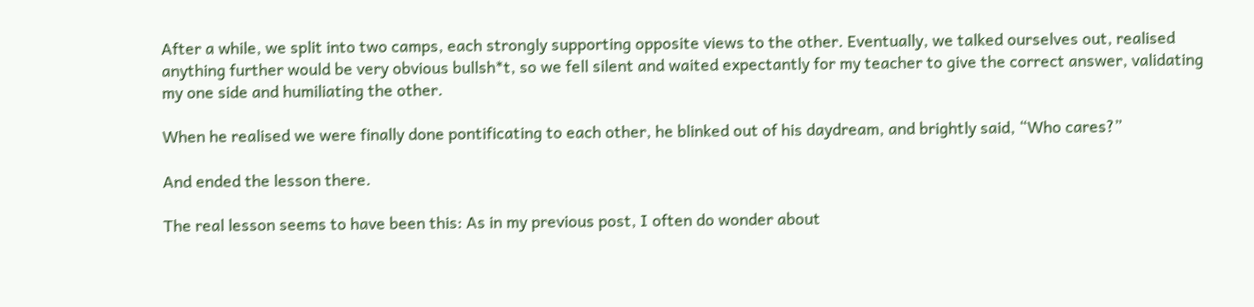After a while, we split into two camps, each strongly supporting opposite views to the other. Eventually, we talked ourselves out, realised anything further would be very obvious bullsh*t, so we fell silent and waited expectantly for my teacher to give the correct answer, validating my one side and humiliating the other.

When he realised we were finally done pontificating to each other, he blinked out of his daydream, and brightly said, “Who cares?”

And ended the lesson there.

The real lesson seems to have been this: As in my previous post, I often do wonder about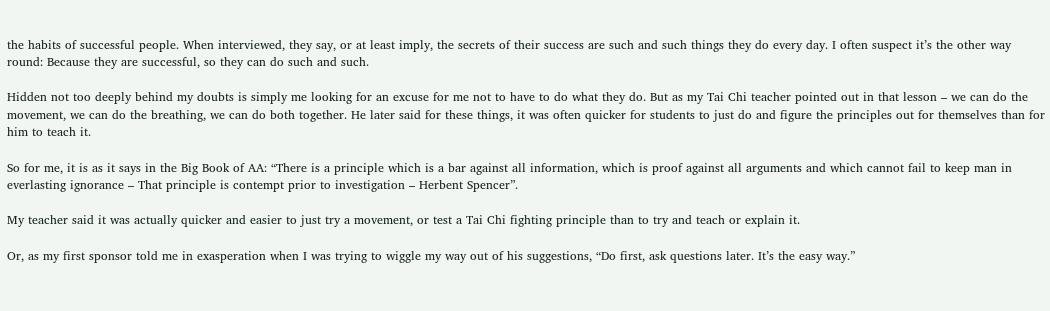the habits of successful people. When interviewed, they say, or at least imply, the secrets of their success are such and such things they do every day. I often suspect it’s the other way round: Because they are successful, so they can do such and such.

Hidden not too deeply behind my doubts is simply me looking for an excuse for me not to have to do what they do. But as my Tai Chi teacher pointed out in that lesson – we can do the movement, we can do the breathing, we can do both together. He later said for these things, it was often quicker for students to just do and figure the principles out for themselves than for him to teach it.

So for me, it is as it says in the Big Book of AA: “There is a principle which is a bar against all information, which is proof against all arguments and which cannot fail to keep man in everlasting ignorance – That principle is contempt prior to investigation – Herbent Spencer”.

My teacher said it was actually quicker and easier to just try a movement, or test a Tai Chi fighting principle than to try and teach or explain it.

Or, as my first sponsor told me in exasperation when I was trying to wiggle my way out of his suggestions, “Do first, ask questions later. It’s the easy way.”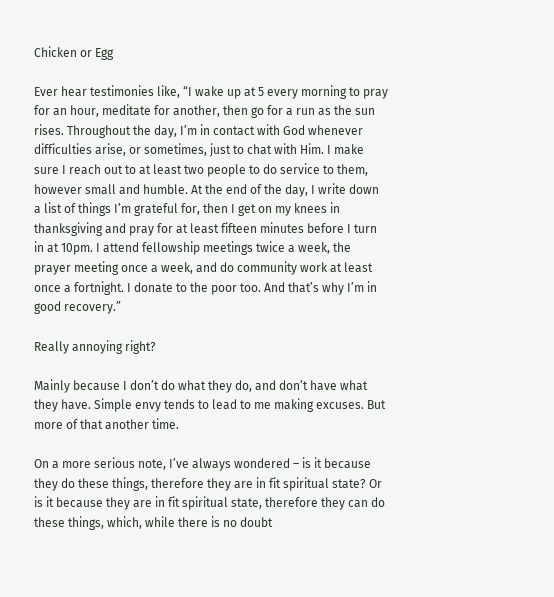Chicken or Egg

Ever hear testimonies like, “I wake up at 5 every morning to pray for an hour, meditate for another, then go for a run as the sun rises. Throughout the day, I’m in contact with God whenever difficulties arise, or sometimes, just to chat with Him. I make sure I reach out to at least two people to do service to them, however small and humble. At the end of the day, I write down a list of things I’m grateful for, then I get on my knees in thanksgiving and pray for at least fifteen minutes before I turn in at 10pm. I attend fellowship meetings twice a week, the prayer meeting once a week, and do community work at least once a fortnight. I donate to the poor too. And that’s why I’m in good recovery.”

Really annoying right?

Mainly because I don’t do what they do, and don’t have what they have. Simple envy tends to lead to me making excuses. But more of that another time.

On a more serious note, I’ve always wondered – is it because they do these things, therefore they are in fit spiritual state? Or is it because they are in fit spiritual state, therefore they can do these things, which, while there is no doubt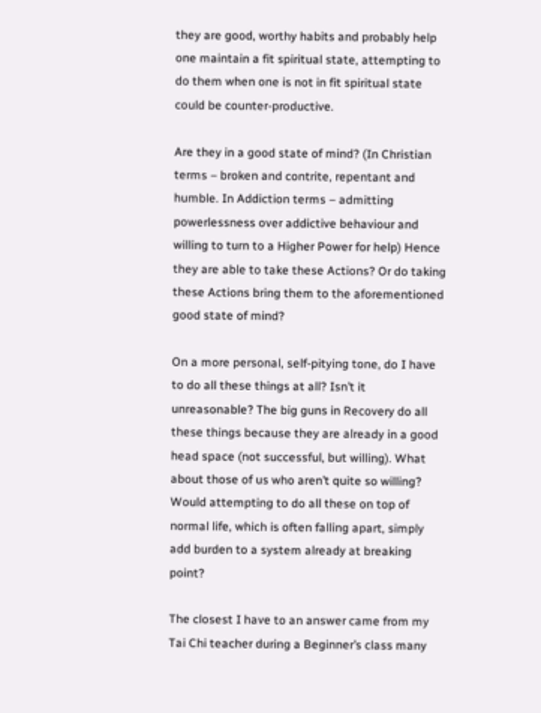they are good, worthy habits and probably help one maintain a fit spiritual state, attempting to do them when one is not in fit spiritual state could be counter-productive.

Are they in a good state of mind? (In Christian terms – broken and contrite, repentant and humble. In Addiction terms – admitting powerlessness over addictive behaviour and willing to turn to a Higher Power for help) Hence they are able to take these Actions? Or do taking these Actions bring them to the aforementioned good state of mind?

On a more personal, self-pitying tone, do I have to do all these things at all? Isn’t it unreasonable? The big guns in Recovery do all these things because they are already in a good head space (not successful, but willing). What about those of us who aren’t quite so willing? Would attempting to do all these on top of normal life, which is often falling apart, simply add burden to a system already at breaking point?

The closest I have to an answer came from my Tai Chi teacher during a Beginner’s class many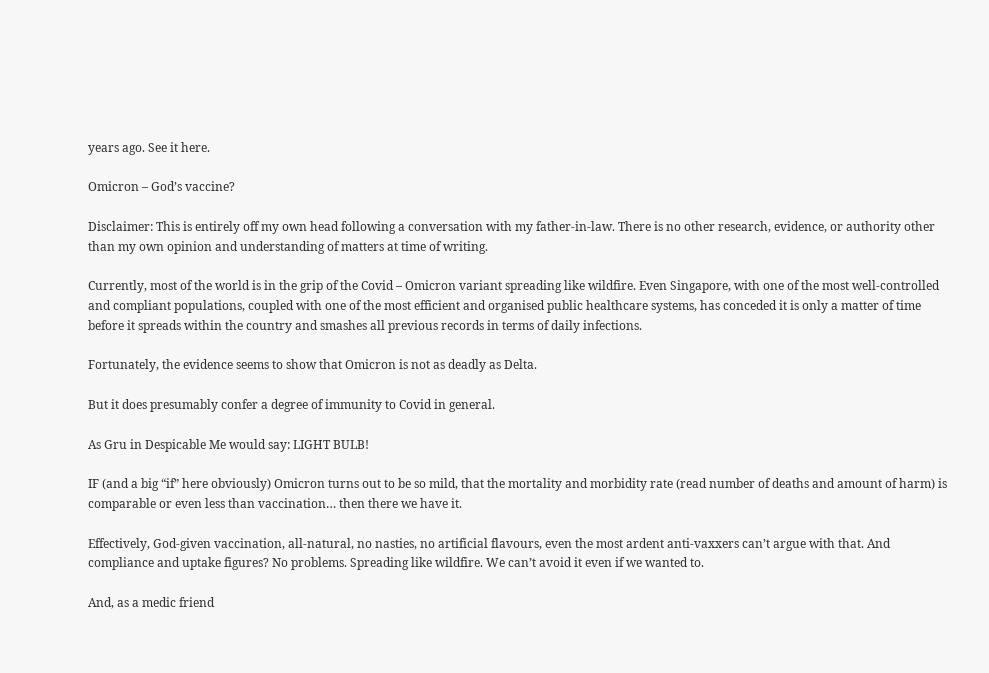years ago. See it here.

Omicron – God’s vaccine?

Disclaimer: This is entirely off my own head following a conversation with my father-in-law. There is no other research, evidence, or authority other than my own opinion and understanding of matters at time of writing.

Currently, most of the world is in the grip of the Covid – Omicron variant spreading like wildfire. Even Singapore, with one of the most well-controlled and compliant populations, coupled with one of the most efficient and organised public healthcare systems, has conceded it is only a matter of time before it spreads within the country and smashes all previous records in terms of daily infections.

Fortunately, the evidence seems to show that Omicron is not as deadly as Delta.

But it does presumably confer a degree of immunity to Covid in general.

As Gru in Despicable Me would say: LIGHT BULB!

IF (and a big “if” here obviously) Omicron turns out to be so mild, that the mortality and morbidity rate (read number of deaths and amount of harm) is comparable or even less than vaccination… then there we have it.

Effectively, God-given vaccination, all-natural, no nasties, no artificial flavours, even the most ardent anti-vaxxers can’t argue with that. And compliance and uptake figures? No problems. Spreading like wildfire. We can’t avoid it even if we wanted to.

And, as a medic friend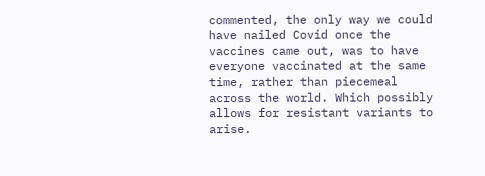commented, the only way we could have nailed Covid once the vaccines came out, was to have everyone vaccinated at the same time, rather than piecemeal across the world. Which possibly allows for resistant variants to arise.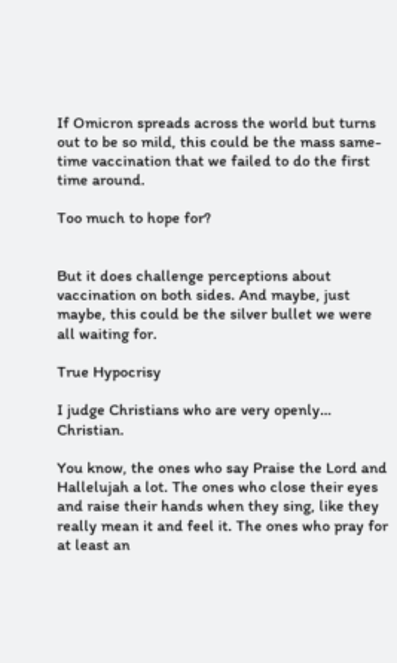If Omicron spreads across the world but turns out to be so mild, this could be the mass same-time vaccination that we failed to do the first time around.

Too much to hope for?


But it does challenge perceptions about vaccination on both sides. And maybe, just maybe, this could be the silver bullet we were all waiting for.

True Hypocrisy

I judge Christians who are very openly… Christian.

You know, the ones who say Praise the Lord and Hallelujah a lot. The ones who close their eyes and raise their hands when they sing, like they really mean it and feel it. The ones who pray for at least an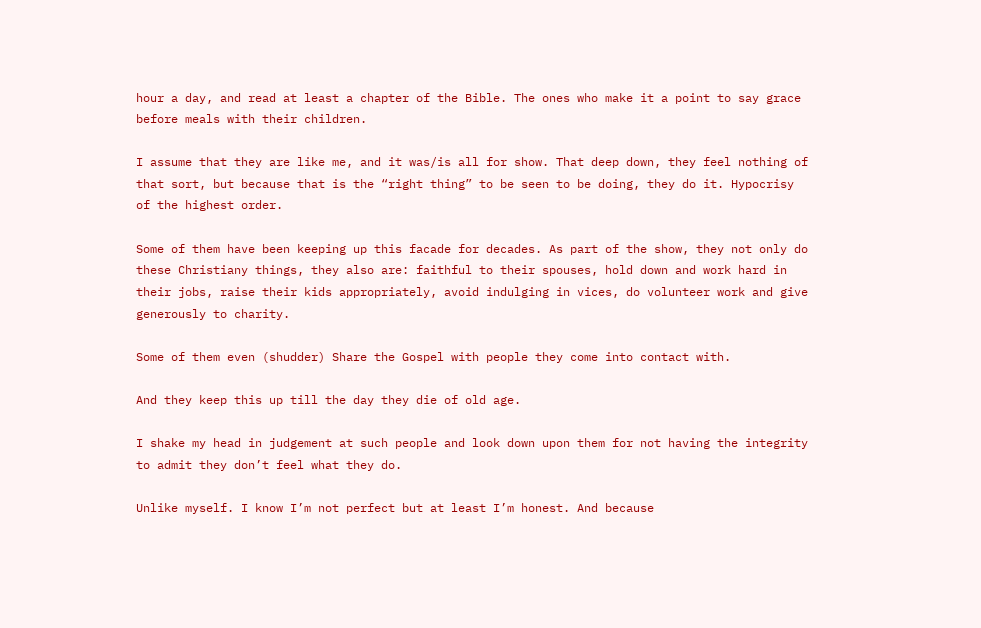hour a day, and read at least a chapter of the Bible. The ones who make it a point to say grace before meals with their children.

I assume that they are like me, and it was/is all for show. That deep down, they feel nothing of that sort, but because that is the “right thing” to be seen to be doing, they do it. Hypocrisy of the highest order.

Some of them have been keeping up this facade for decades. As part of the show, they not only do these Christiany things, they also are: faithful to their spouses, hold down and work hard in their jobs, raise their kids appropriately, avoid indulging in vices, do volunteer work and give generously to charity.

Some of them even (shudder) Share the Gospel with people they come into contact with.

And they keep this up till the day they die of old age.

I shake my head in judgement at such people and look down upon them for not having the integrity to admit they don’t feel what they do.

Unlike myself. I know I’m not perfect but at least I’m honest. And because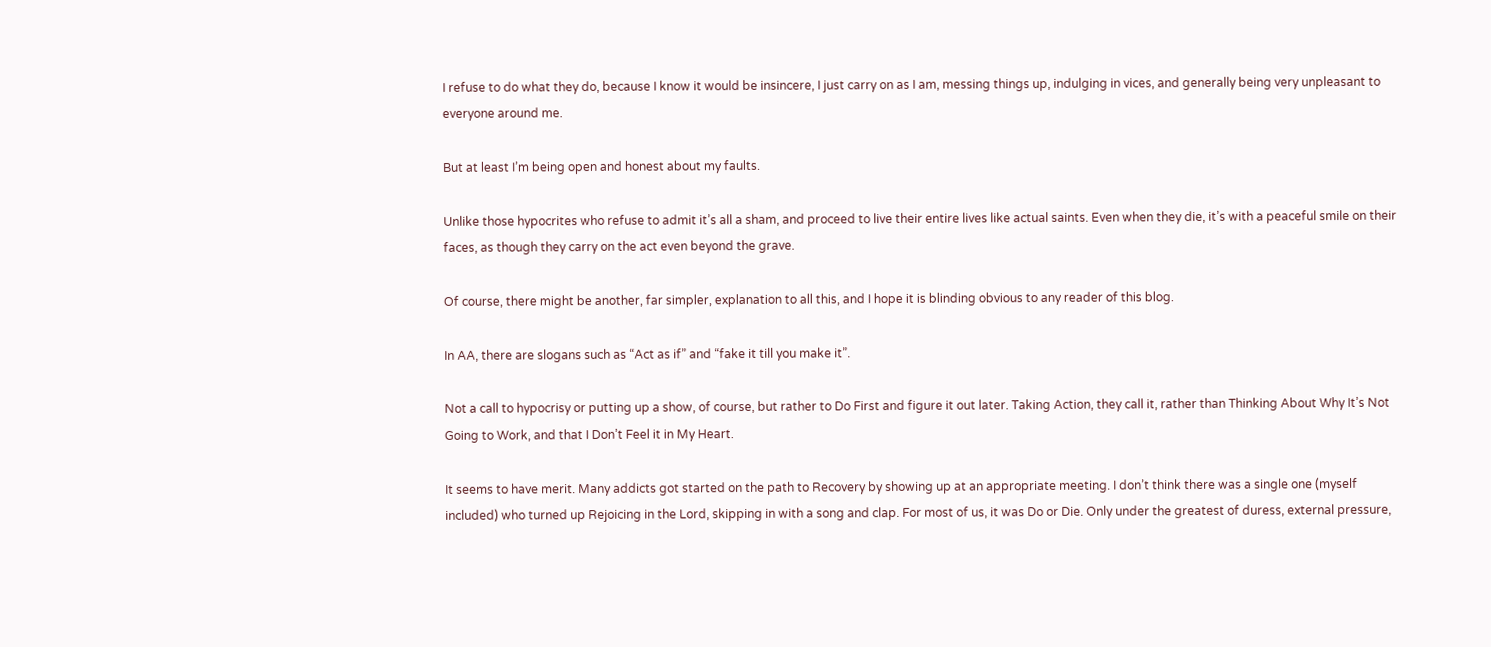I refuse to do what they do, because I know it would be insincere, I just carry on as I am, messing things up, indulging in vices, and generally being very unpleasant to everyone around me.

But at least I’m being open and honest about my faults.

Unlike those hypocrites who refuse to admit it’s all a sham, and proceed to live their entire lives like actual saints. Even when they die, it’s with a peaceful smile on their faces, as though they carry on the act even beyond the grave.

Of course, there might be another, far simpler, explanation to all this, and I hope it is blinding obvious to any reader of this blog.

In AA, there are slogans such as “Act as if” and “fake it till you make it”.

Not a call to hypocrisy or putting up a show, of course, but rather to Do First and figure it out later. Taking Action, they call it, rather than Thinking About Why It’s Not Going to Work, and that I Don’t Feel it in My Heart.

It seems to have merit. Many addicts got started on the path to Recovery by showing up at an appropriate meeting. I don’t think there was a single one (myself included) who turned up Rejoicing in the Lord, skipping in with a song and clap. For most of us, it was Do or Die. Only under the greatest of duress, external pressure,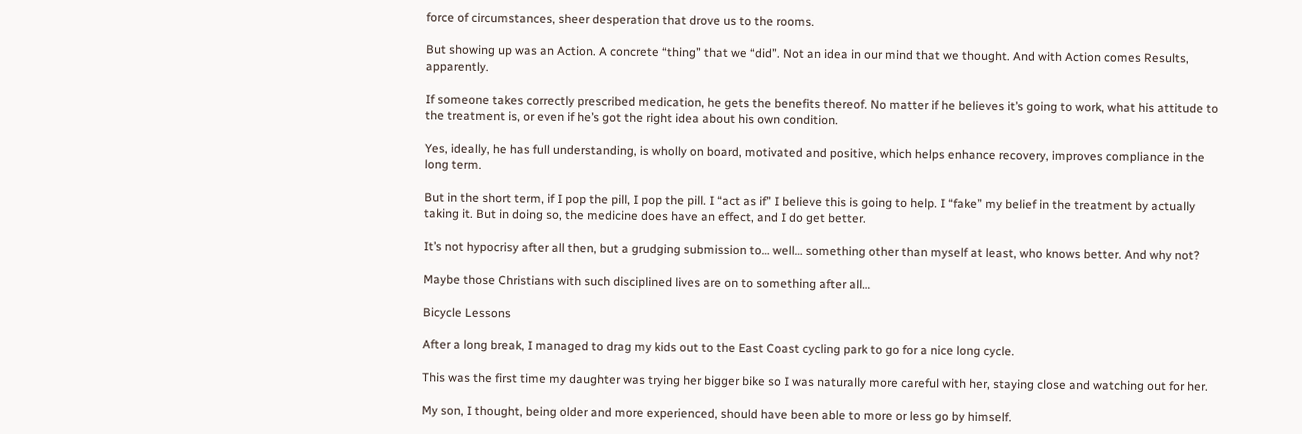force of circumstances, sheer desperation that drove us to the rooms.

But showing up was an Action. A concrete “thing” that we “did”. Not an idea in our mind that we thought. And with Action comes Results, apparently.

If someone takes correctly prescribed medication, he gets the benefits thereof. No matter if he believes it’s going to work, what his attitude to the treatment is, or even if he’s got the right idea about his own condition.

Yes, ideally, he has full understanding, is wholly on board, motivated and positive, which helps enhance recovery, improves compliance in the long term.

But in the short term, if I pop the pill, I pop the pill. I “act as if” I believe this is going to help. I “fake” my belief in the treatment by actually taking it. But in doing so, the medicine does have an effect, and I do get better.

It’s not hypocrisy after all then, but a grudging submission to… well… something other than myself at least, who knows better. And why not?

Maybe those Christians with such disciplined lives are on to something after all…

Bicycle Lessons

After a long break, I managed to drag my kids out to the East Coast cycling park to go for a nice long cycle.

This was the first time my daughter was trying her bigger bike so I was naturally more careful with her, staying close and watching out for her.

My son, I thought, being older and more experienced, should have been able to more or less go by himself.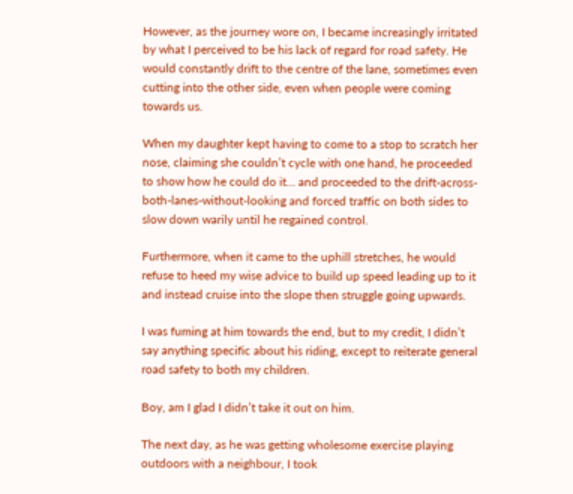However, as the journey wore on, I became increasingly irritated by what I perceived to be his lack of regard for road safety. He would constantly drift to the centre of the lane, sometimes even cutting into the other side, even when people were coming towards us.

When my daughter kept having to come to a stop to scratch her nose, claiming she couldn’t cycle with one hand, he proceeded to show how he could do it… and proceeded to the drift-across-both-lanes-without-looking and forced traffic on both sides to slow down warily until he regained control.

Furthermore, when it came to the uphill stretches, he would refuse to heed my wise advice to build up speed leading up to it and instead cruise into the slope then struggle going upwards.

I was fuming at him towards the end, but to my credit, I didn’t say anything specific about his riding, except to reiterate general road safety to both my children.

Boy, am I glad I didn’t take it out on him.

The next day, as he was getting wholesome exercise playing outdoors with a neighbour, I took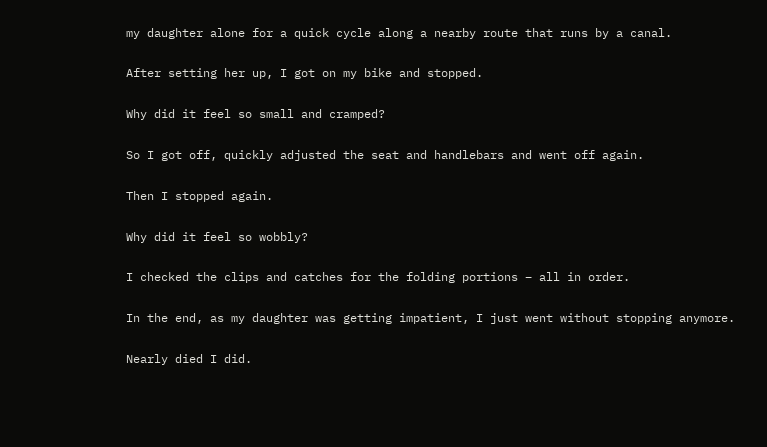my daughter alone for a quick cycle along a nearby route that runs by a canal.

After setting her up, I got on my bike and stopped.

Why did it feel so small and cramped?

So I got off, quickly adjusted the seat and handlebars and went off again.

Then I stopped again.

Why did it feel so wobbly?

I checked the clips and catches for the folding portions – all in order.

In the end, as my daughter was getting impatient, I just went without stopping anymore.

Nearly died I did.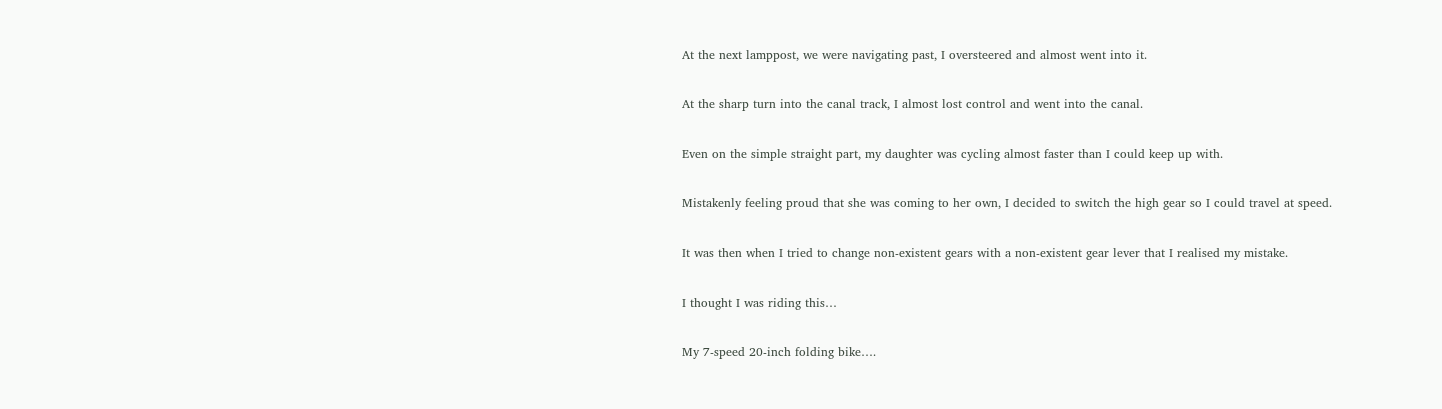At the next lamppost, we were navigating past, I oversteered and almost went into it.

At the sharp turn into the canal track, I almost lost control and went into the canal.

Even on the simple straight part, my daughter was cycling almost faster than I could keep up with.

Mistakenly feeling proud that she was coming to her own, I decided to switch the high gear so I could travel at speed.

It was then when I tried to change non-existent gears with a non-existent gear lever that I realised my mistake.

I thought I was riding this…

My 7-speed 20-inch folding bike….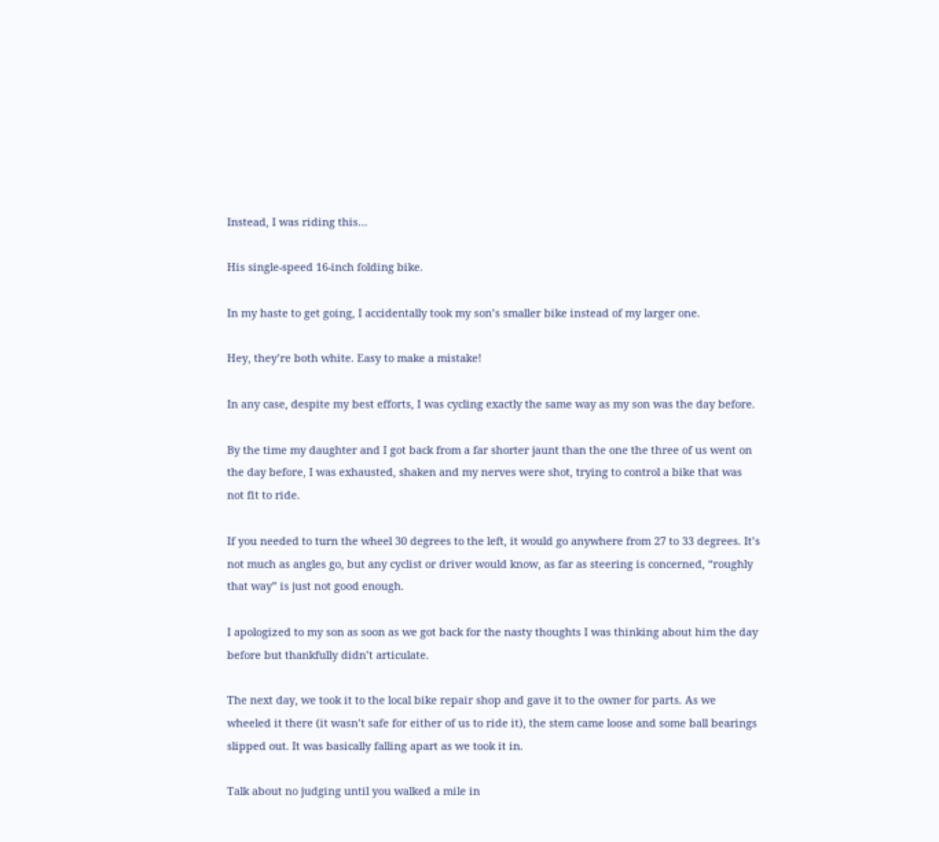Instead, I was riding this…

His single-speed 16-inch folding bike.

In my haste to get going, I accidentally took my son’s smaller bike instead of my larger one.

Hey, they’re both white. Easy to make a mistake!

In any case, despite my best efforts, I was cycling exactly the same way as my son was the day before.

By the time my daughter and I got back from a far shorter jaunt than the one the three of us went on the day before, I was exhausted, shaken and my nerves were shot, trying to control a bike that was not fit to ride.

If you needed to turn the wheel 30 degrees to the left, it would go anywhere from 27 to 33 degrees. It’s not much as angles go, but any cyclist or driver would know, as far as steering is concerned, “roughly that way” is just not good enough.

I apologized to my son as soon as we got back for the nasty thoughts I was thinking about him the day before but thankfully didn’t articulate.

The next day, we took it to the local bike repair shop and gave it to the owner for parts. As we wheeled it there (it wasn’t safe for either of us to ride it), the stem came loose and some ball bearings slipped out. It was basically falling apart as we took it in.

Talk about no judging until you walked a mile in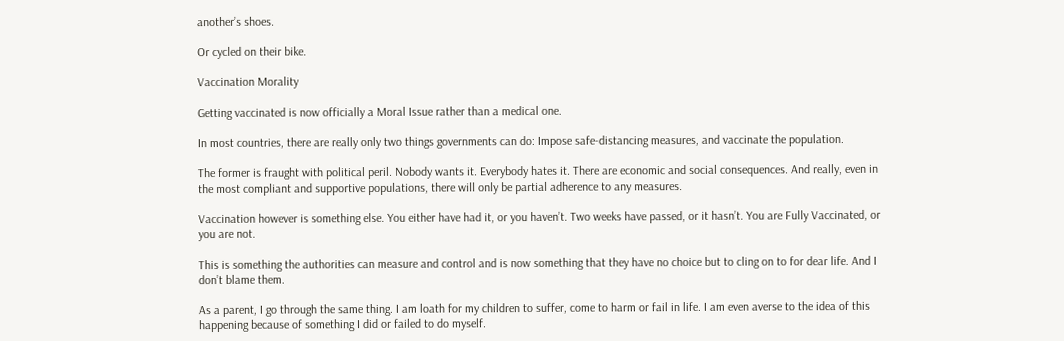another’s shoes.

Or cycled on their bike.

Vaccination Morality

Getting vaccinated is now officially a Moral Issue rather than a medical one.

In most countries, there are really only two things governments can do: Impose safe-distancing measures, and vaccinate the population.

The former is fraught with political peril. Nobody wants it. Everybody hates it. There are economic and social consequences. And really, even in the most compliant and supportive populations, there will only be partial adherence to any measures.

Vaccination however is something else. You either have had it, or you haven’t. Two weeks have passed, or it hasn’t. You are Fully Vaccinated, or you are not.

This is something the authorities can measure and control and is now something that they have no choice but to cling on to for dear life. And I don’t blame them.

As a parent, I go through the same thing. I am loath for my children to suffer, come to harm or fail in life. I am even averse to the idea of this happening because of something I did or failed to do myself.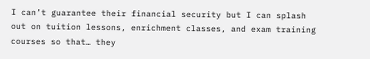I can’t guarantee their financial security but I can splash out on tuition lessons, enrichment classes, and exam training courses so that… they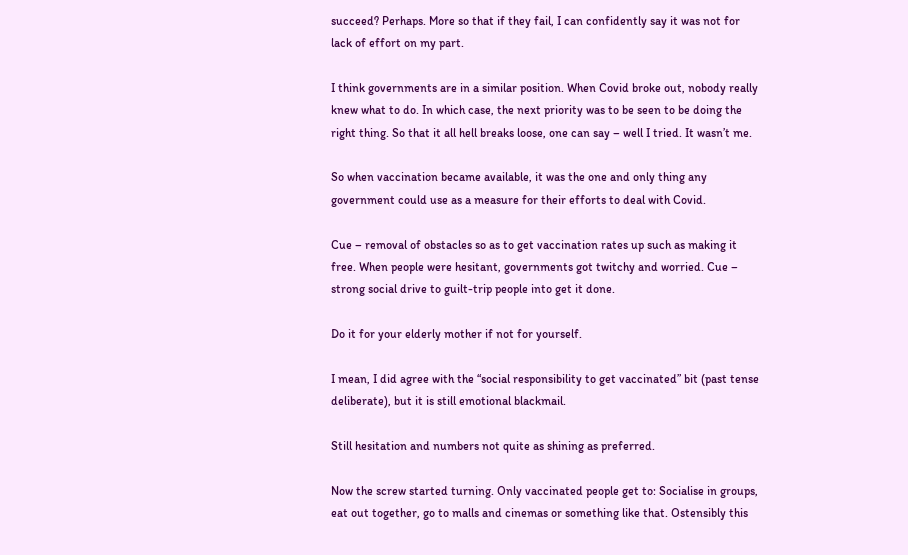succeed? Perhaps. More so that if they fail, I can confidently say it was not for lack of effort on my part.

I think governments are in a similar position. When Covid broke out, nobody really knew what to do. In which case, the next priority was to be seen to be doing the right thing. So that it all hell breaks loose, one can say – well I tried. It wasn’t me.

So when vaccination became available, it was the one and only thing any government could use as a measure for their efforts to deal with Covid.

Cue – removal of obstacles so as to get vaccination rates up such as making it free. When people were hesitant, governments got twitchy and worried. Cue – strong social drive to guilt-trip people into get it done.

Do it for your elderly mother if not for yourself.

I mean, I did agree with the “social responsibility to get vaccinated” bit (past tense deliberate), but it is still emotional blackmail.

Still hesitation and numbers not quite as shining as preferred.

Now the screw started turning. Only vaccinated people get to: Socialise in groups, eat out together, go to malls and cinemas or something like that. Ostensibly this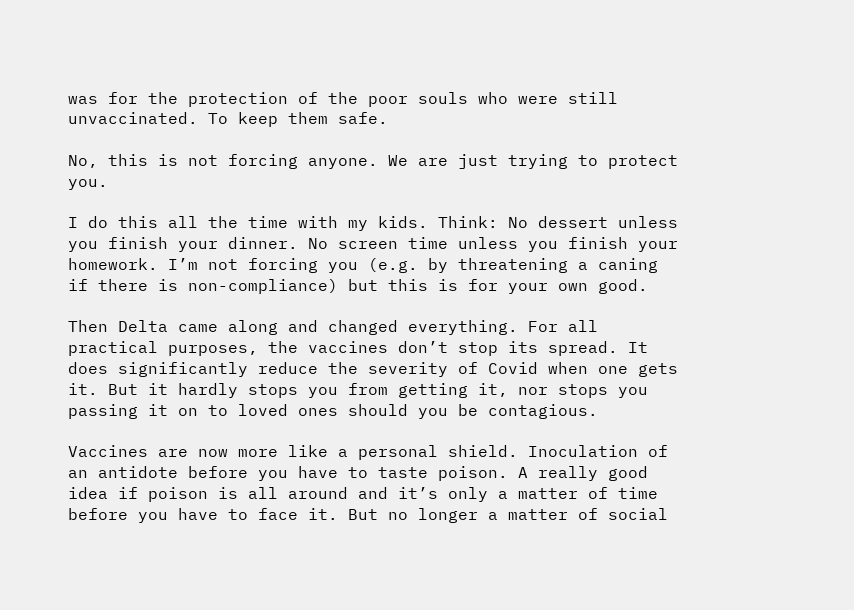was for the protection of the poor souls who were still unvaccinated. To keep them safe.

No, this is not forcing anyone. We are just trying to protect you.

I do this all the time with my kids. Think: No dessert unless you finish your dinner. No screen time unless you finish your homework. I’m not forcing you (e.g. by threatening a caning if there is non-compliance) but this is for your own good.

Then Delta came along and changed everything. For all practical purposes, the vaccines don’t stop its spread. It does significantly reduce the severity of Covid when one gets it. But it hardly stops you from getting it, nor stops you passing it on to loved ones should you be contagious.

Vaccines are now more like a personal shield. Inoculation of an antidote before you have to taste poison. A really good idea if poison is all around and it’s only a matter of time before you have to face it. But no longer a matter of social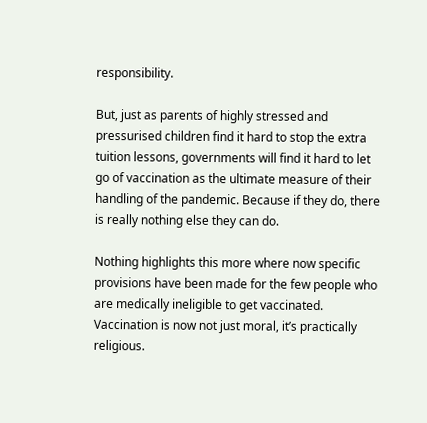responsibility.

But, just as parents of highly stressed and pressurised children find it hard to stop the extra tuition lessons, governments will find it hard to let go of vaccination as the ultimate measure of their handling of the pandemic. Because if they do, there is really nothing else they can do.

Nothing highlights this more where now specific provisions have been made for the few people who are medically ineligible to get vaccinated. Vaccination is now not just moral, it’s practically religious.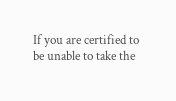If you are certified to be unable to take the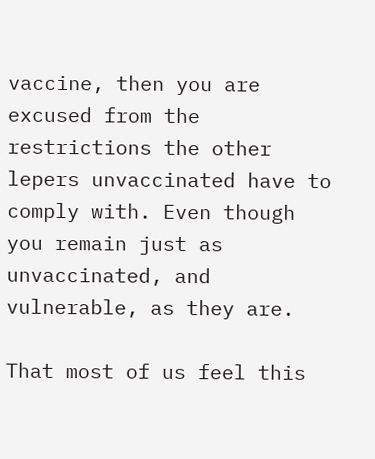vaccine, then you are excused from the restrictions the other lepers unvaccinated have to comply with. Even though you remain just as unvaccinated, and vulnerable, as they are.

That most of us feel this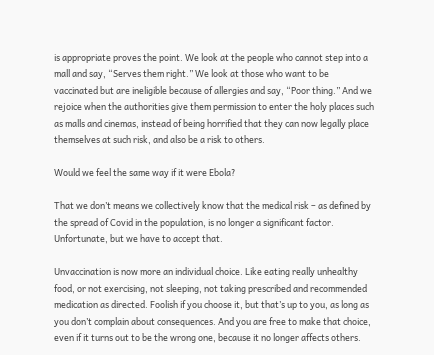is appropriate proves the point. We look at the people who cannot step into a mall and say, “Serves them right.” We look at those who want to be vaccinated but are ineligible because of allergies and say, “Poor thing.” And we rejoice when the authorities give them permission to enter the holy places such as malls and cinemas, instead of being horrified that they can now legally place themselves at such risk, and also be a risk to others.

Would we feel the same way if it were Ebola?

That we don’t means we collectively know that the medical risk – as defined by the spread of Covid in the population, is no longer a significant factor. Unfortunate, but we have to accept that.

Unvaccination is now more an individual choice. Like eating really unhealthy food, or not exercising, not sleeping, not taking prescribed and recommended medication as directed. Foolish if you choose it, but that’s up to you, as long as you don’t complain about consequences. And you are free to make that choice, even if it turns out to be the wrong one, because it no longer affects others.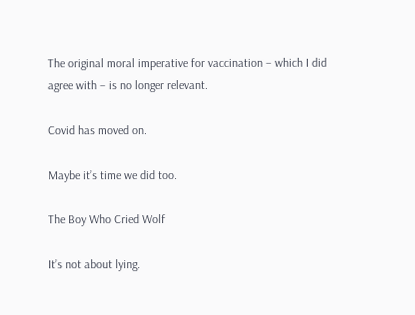The original moral imperative for vaccination – which I did agree with – is no longer relevant.

Covid has moved on.

Maybe it’s time we did too.

The Boy Who Cried Wolf

It’s not about lying.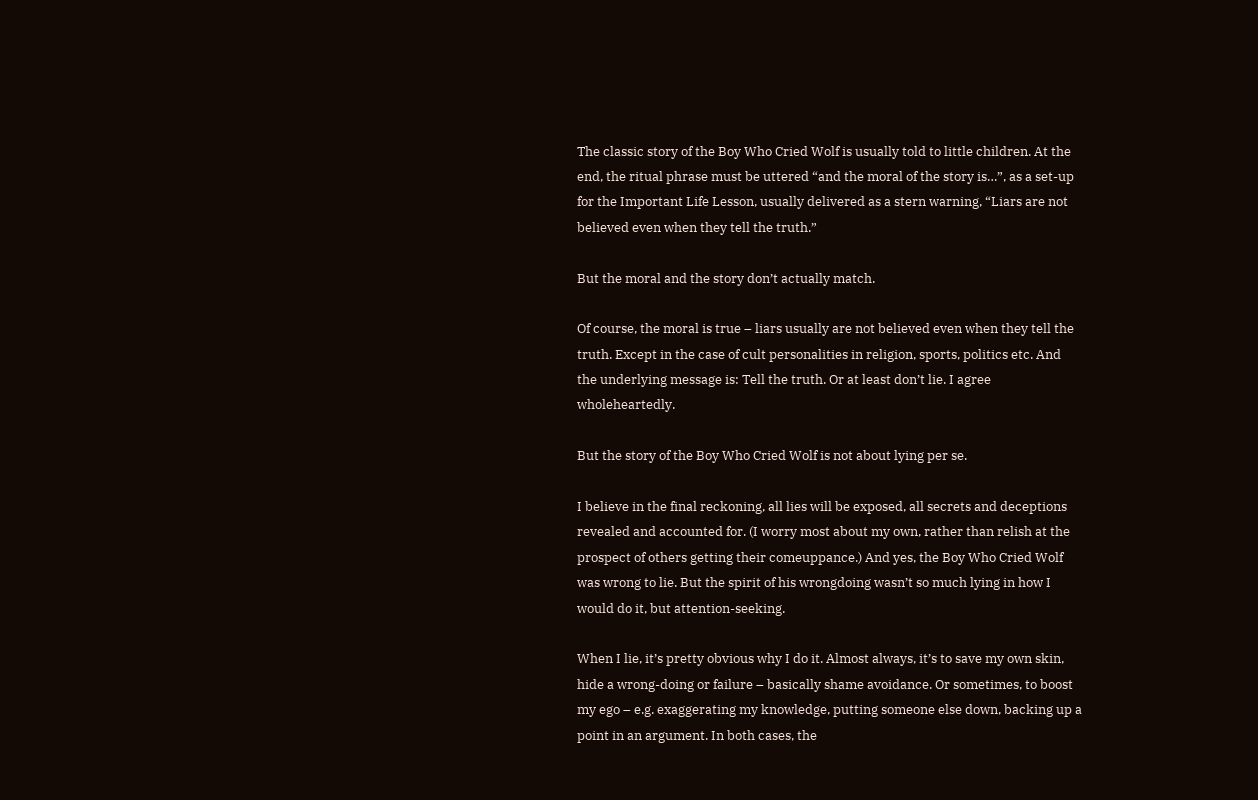The classic story of the Boy Who Cried Wolf is usually told to little children. At the end, the ritual phrase must be uttered “and the moral of the story is…”, as a set-up for the Important Life Lesson, usually delivered as a stern warning, “Liars are not believed even when they tell the truth.”

But the moral and the story don’t actually match.

Of course, the moral is true – liars usually are not believed even when they tell the truth. Except in the case of cult personalities in religion, sports, politics etc. And the underlying message is: Tell the truth. Or at least don’t lie. I agree wholeheartedly.

But the story of the Boy Who Cried Wolf is not about lying per se.

I believe in the final reckoning, all lies will be exposed, all secrets and deceptions revealed and accounted for. (I worry most about my own, rather than relish at the prospect of others getting their comeuppance.) And yes, the Boy Who Cried Wolf was wrong to lie. But the spirit of his wrongdoing wasn’t so much lying in how I would do it, but attention-seeking.

When I lie, it’s pretty obvious why I do it. Almost always, it’s to save my own skin, hide a wrong-doing or failure – basically shame avoidance. Or sometimes, to boost my ego – e.g. exaggerating my knowledge, putting someone else down, backing up a point in an argument. In both cases, the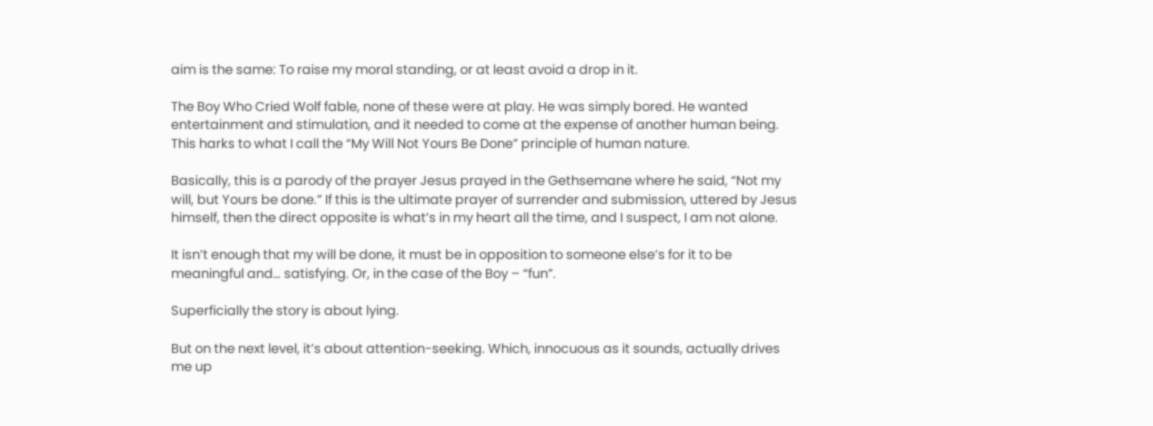aim is the same: To raise my moral standing, or at least avoid a drop in it.

The Boy Who Cried Wolf fable, none of these were at play. He was simply bored. He wanted entertainment and stimulation, and it needed to come at the expense of another human being. This harks to what I call the “My Will Not Yours Be Done” principle of human nature.

Basically, this is a parody of the prayer Jesus prayed in the Gethsemane where he said, “Not my will, but Yours be done.” If this is the ultimate prayer of surrender and submission, uttered by Jesus himself, then the direct opposite is what’s in my heart all the time, and I suspect, I am not alone.

It isn’t enough that my will be done, it must be in opposition to someone else’s for it to be meaningful and… satisfying. Or, in the case of the Boy – “fun”.

Superficially the story is about lying.

But on the next level, it’s about attention-seeking. Which, innocuous as it sounds, actually drives me up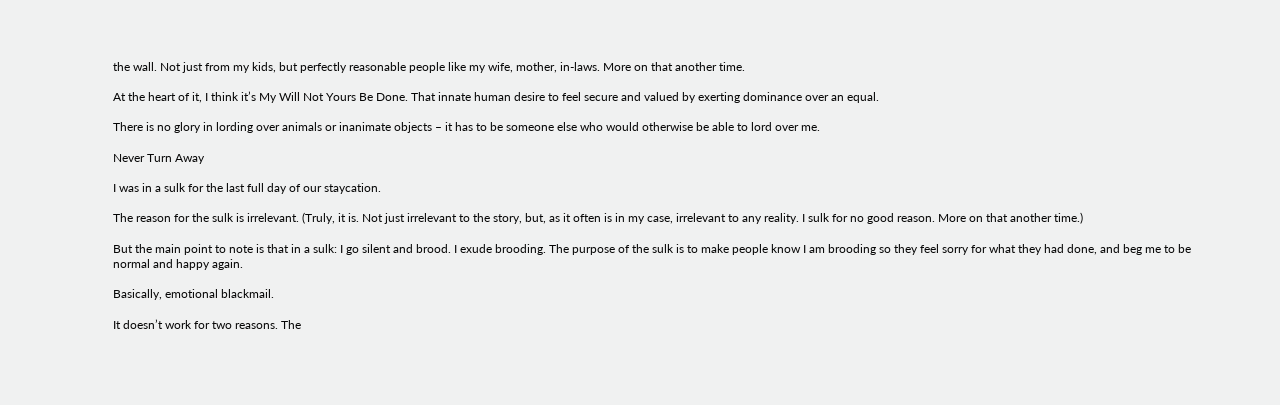the wall. Not just from my kids, but perfectly reasonable people like my wife, mother, in-laws. More on that another time.

At the heart of it, I think it’s My Will Not Yours Be Done. That innate human desire to feel secure and valued by exerting dominance over an equal.

There is no glory in lording over animals or inanimate objects – it has to be someone else who would otherwise be able to lord over me.

Never Turn Away

I was in a sulk for the last full day of our staycation.

The reason for the sulk is irrelevant. (Truly, it is. Not just irrelevant to the story, but, as it often is in my case, irrelevant to any reality. I sulk for no good reason. More on that another time.)

But the main point to note is that in a sulk: I go silent and brood. I exude brooding. The purpose of the sulk is to make people know I am brooding so they feel sorry for what they had done, and beg me to be normal and happy again.

Basically, emotional blackmail.

It doesn’t work for two reasons. The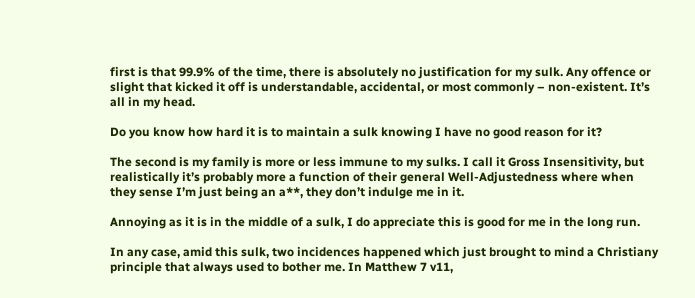first is that 99.9% of the time, there is absolutely no justification for my sulk. Any offence or slight that kicked it off is understandable, accidental, or most commonly – non-existent. It’s all in my head.

Do you know how hard it is to maintain a sulk knowing I have no good reason for it?

The second is my family is more or less immune to my sulks. I call it Gross Insensitivity, but realistically it’s probably more a function of their general Well-Adjustedness where when they sense I’m just being an a**, they don’t indulge me in it.

Annoying as it is in the middle of a sulk, I do appreciate this is good for me in the long run.

In any case, amid this sulk, two incidences happened which just brought to mind a Christiany principle that always used to bother me. In Matthew 7 v11,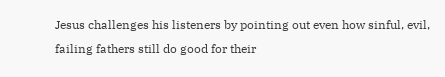Jesus challenges his listeners by pointing out even how sinful, evil, failing fathers still do good for their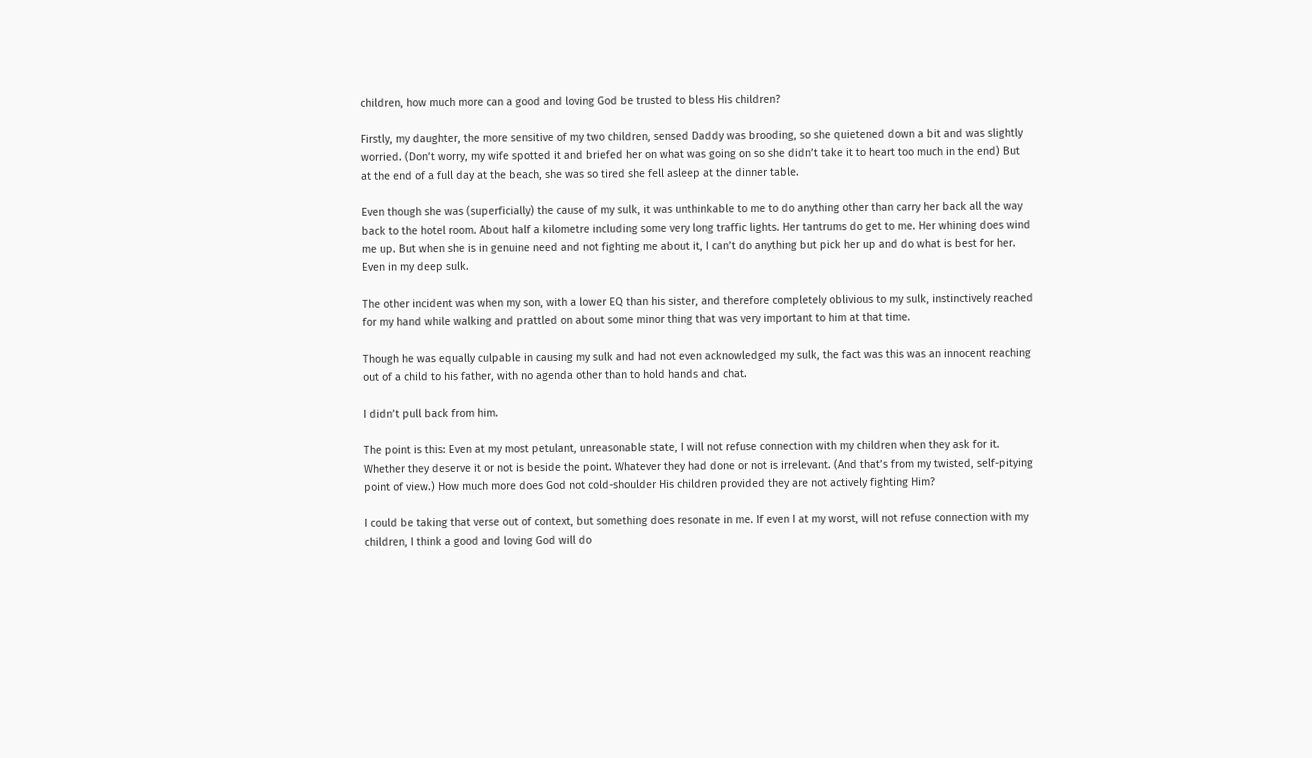children, how much more can a good and loving God be trusted to bless His children?

Firstly, my daughter, the more sensitive of my two children, sensed Daddy was brooding, so she quietened down a bit and was slightly worried. (Don’t worry, my wife spotted it and briefed her on what was going on so she didn’t take it to heart too much in the end) But at the end of a full day at the beach, she was so tired she fell asleep at the dinner table.

Even though she was (superficially) the cause of my sulk, it was unthinkable to me to do anything other than carry her back all the way back to the hotel room. About half a kilometre including some very long traffic lights. Her tantrums do get to me. Her whining does wind me up. But when she is in genuine need and not fighting me about it, I can’t do anything but pick her up and do what is best for her. Even in my deep sulk.

The other incident was when my son, with a lower EQ than his sister, and therefore completely oblivious to my sulk, instinctively reached for my hand while walking and prattled on about some minor thing that was very important to him at that time.

Though he was equally culpable in causing my sulk and had not even acknowledged my sulk, the fact was this was an innocent reaching out of a child to his father, with no agenda other than to hold hands and chat.

I didn’t pull back from him.

The point is this: Even at my most petulant, unreasonable state, I will not refuse connection with my children when they ask for it. Whether they deserve it or not is beside the point. Whatever they had done or not is irrelevant. (And that’s from my twisted, self-pitying point of view.) How much more does God not cold-shoulder His children provided they are not actively fighting Him?

I could be taking that verse out of context, but something does resonate in me. If even I at my worst, will not refuse connection with my children, I think a good and loving God will do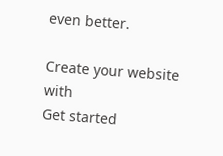even better.

Create your website with
Get started